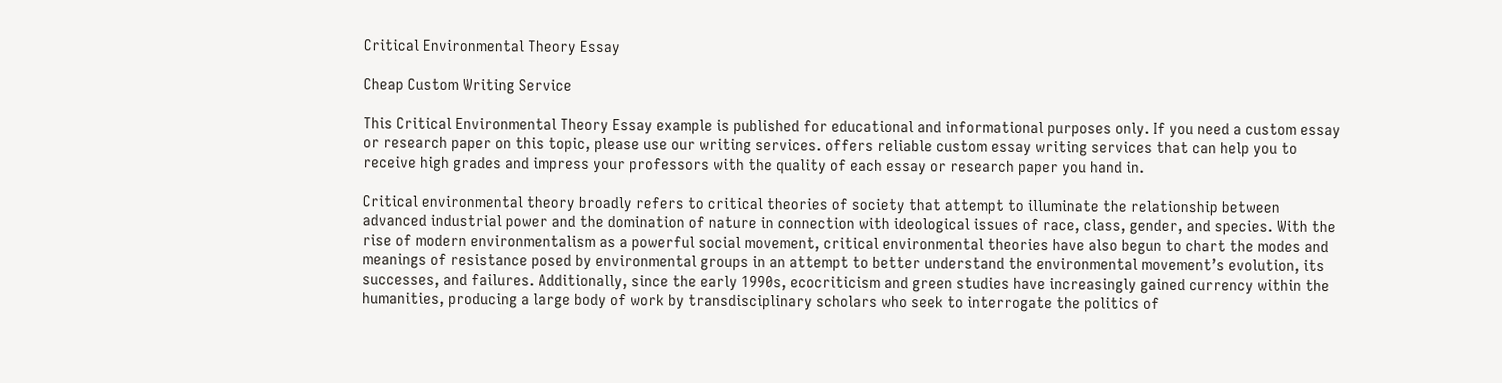Critical Environmental Theory Essay

Cheap Custom Writing Service

This Critical Environmental Theory Essay example is published for educational and informational purposes only. If you need a custom essay or research paper on this topic, please use our writing services. offers reliable custom essay writing services that can help you to receive high grades and impress your professors with the quality of each essay or research paper you hand in.

Critical environmental theory broadly refers to critical theories of society that attempt to illuminate the relationship between advanced industrial power and the domination of nature in connection with ideological issues of race, class, gender, and species. With the rise of modern environmentalism as a powerful social movement, critical environmental theories have also begun to chart the modes and meanings of resistance posed by environmental groups in an attempt to better understand the environmental movement’s evolution, its successes, and failures. Additionally, since the early 1990s, ecocriticism and green studies have increasingly gained currency within the humanities, producing a large body of work by transdisciplinary scholars who seek to interrogate the politics of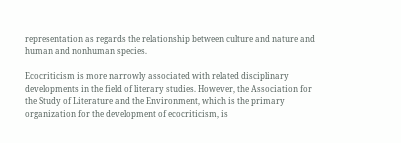representation as regards the relationship between culture and nature and human and nonhuman species.

Ecocriticism is more narrowly associated with related disciplinary developments in the field of literary studies. However, the Association for the Study of Literature and the Environment, which is the primary organization for the development of ecocriticism, is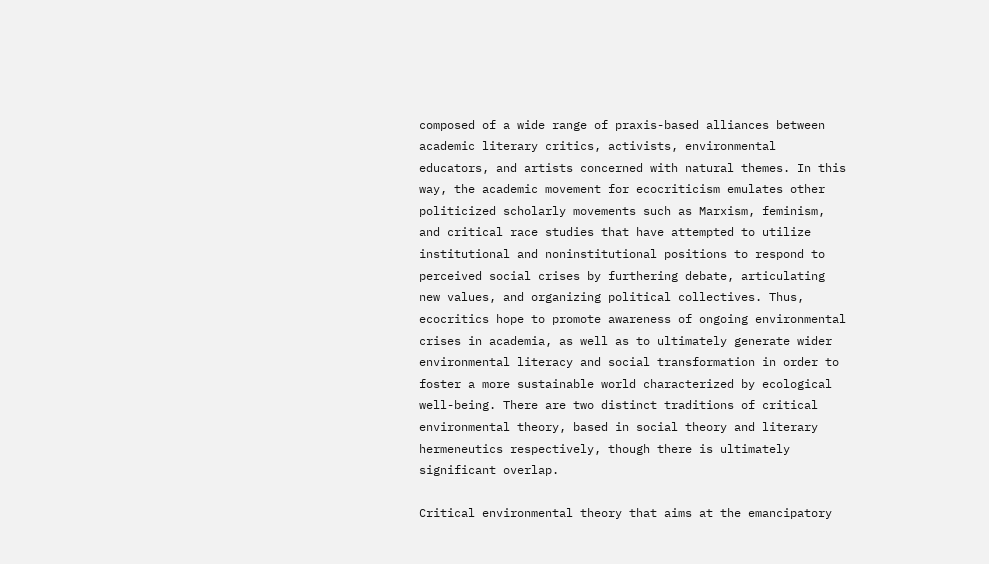composed of a wide range of praxis-based alliances between academic literary critics, activists, environmental educators, and artists concerned with natural themes. In this way, the academic movement for ecocriticism emulates other politicized scholarly movements such as Marxism, feminism, and critical race studies that have attempted to utilize institutional and noninstitutional positions to respond to perceived social crises by furthering debate, articulating new values, and organizing political collectives. Thus, ecocritics hope to promote awareness of ongoing environmental crises in academia, as well as to ultimately generate wider environmental literacy and social transformation in order to foster a more sustainable world characterized by ecological well-being. There are two distinct traditions of critical environmental theory, based in social theory and literary hermeneutics respectively, though there is ultimately significant overlap.

Critical environmental theory that aims at the emancipatory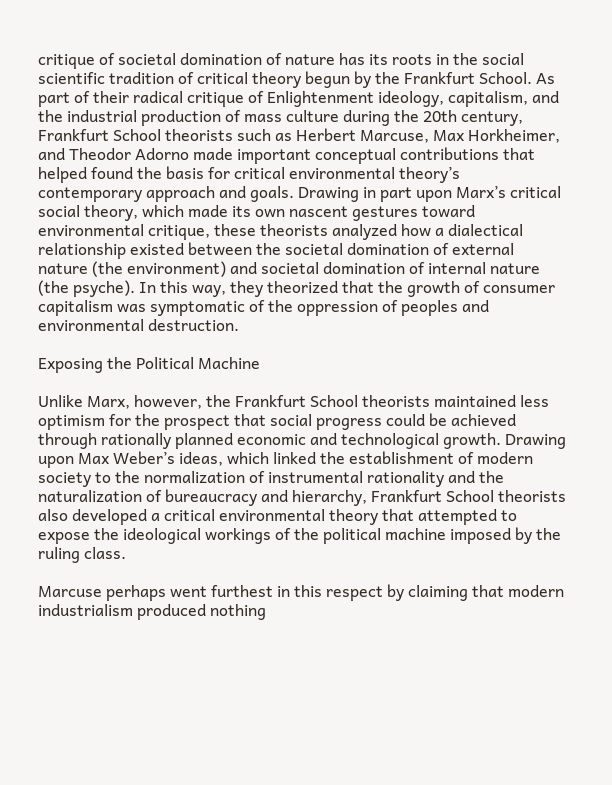critique of societal domination of nature has its roots in the social scientific tradition of critical theory begun by the Frankfurt School. As part of their radical critique of Enlightenment ideology, capitalism, and the industrial production of mass culture during the 20th century, Frankfurt School theorists such as Herbert Marcuse, Max Horkheimer, and Theodor Adorno made important conceptual contributions that helped found the basis for critical environmental theory’s contemporary approach and goals. Drawing in part upon Marx’s critical social theory, which made its own nascent gestures toward environmental critique, these theorists analyzed how a dialectical relationship existed between the societal domination of external nature (the environment) and societal domination of internal nature (the psyche). In this way, they theorized that the growth of consumer capitalism was symptomatic of the oppression of peoples and environmental destruction.

Exposing the Political Machine

Unlike Marx, however, the Frankfurt School theorists maintained less optimism for the prospect that social progress could be achieved through rationally planned economic and technological growth. Drawing upon Max Weber’s ideas, which linked the establishment of modern society to the normalization of instrumental rationality and the naturalization of bureaucracy and hierarchy, Frankfurt School theorists also developed a critical environmental theory that attempted to expose the ideological workings of the political machine imposed by the ruling class.

Marcuse perhaps went furthest in this respect by claiming that modern industrialism produced nothing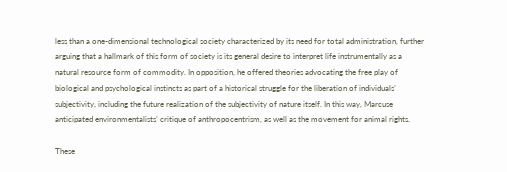less than a one-dimensional technological society characterized by its need for total administration, further arguing that a hallmark of this form of society is its general desire to interpret life instrumentally as a natural resource form of commodity. In opposition, he offered theories advocating the free play of biological and psychological instincts as part of a historical struggle for the liberation of individuals’ subjectivity, including the future realization of the subjectivity of nature itself. In this way, Marcuse anticipated environmentalists’ critique of anthropocentrism, as well as the movement for animal rights.

These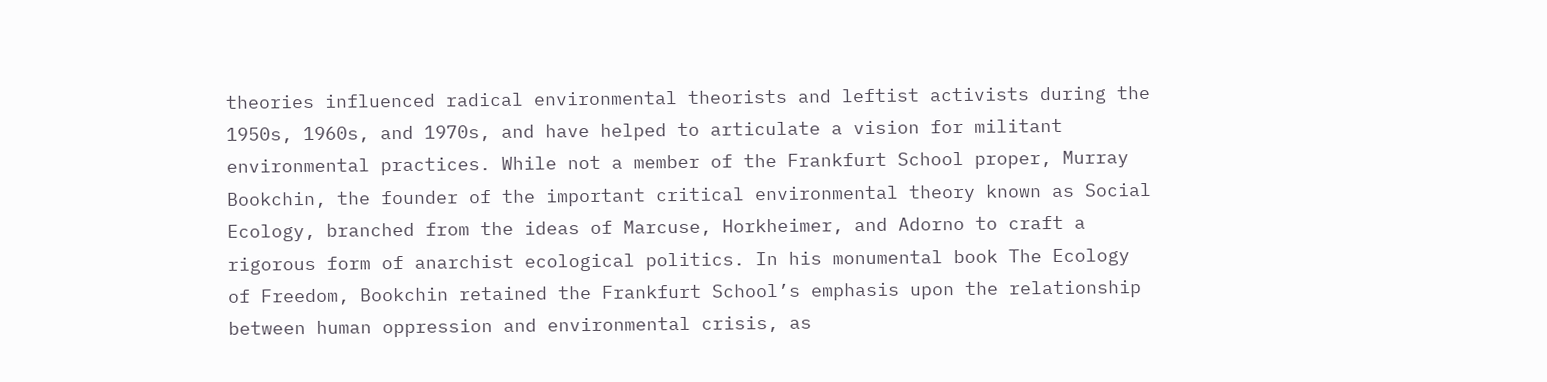theories influenced radical environmental theorists and leftist activists during the 1950s, 1960s, and 1970s, and have helped to articulate a vision for militant environmental practices. While not a member of the Frankfurt School proper, Murray Bookchin, the founder of the important critical environmental theory known as Social Ecology, branched from the ideas of Marcuse, Horkheimer, and Adorno to craft a rigorous form of anarchist ecological politics. In his monumental book The Ecology of Freedom, Bookchin retained the Frankfurt School’s emphasis upon the relationship between human oppression and environmental crisis, as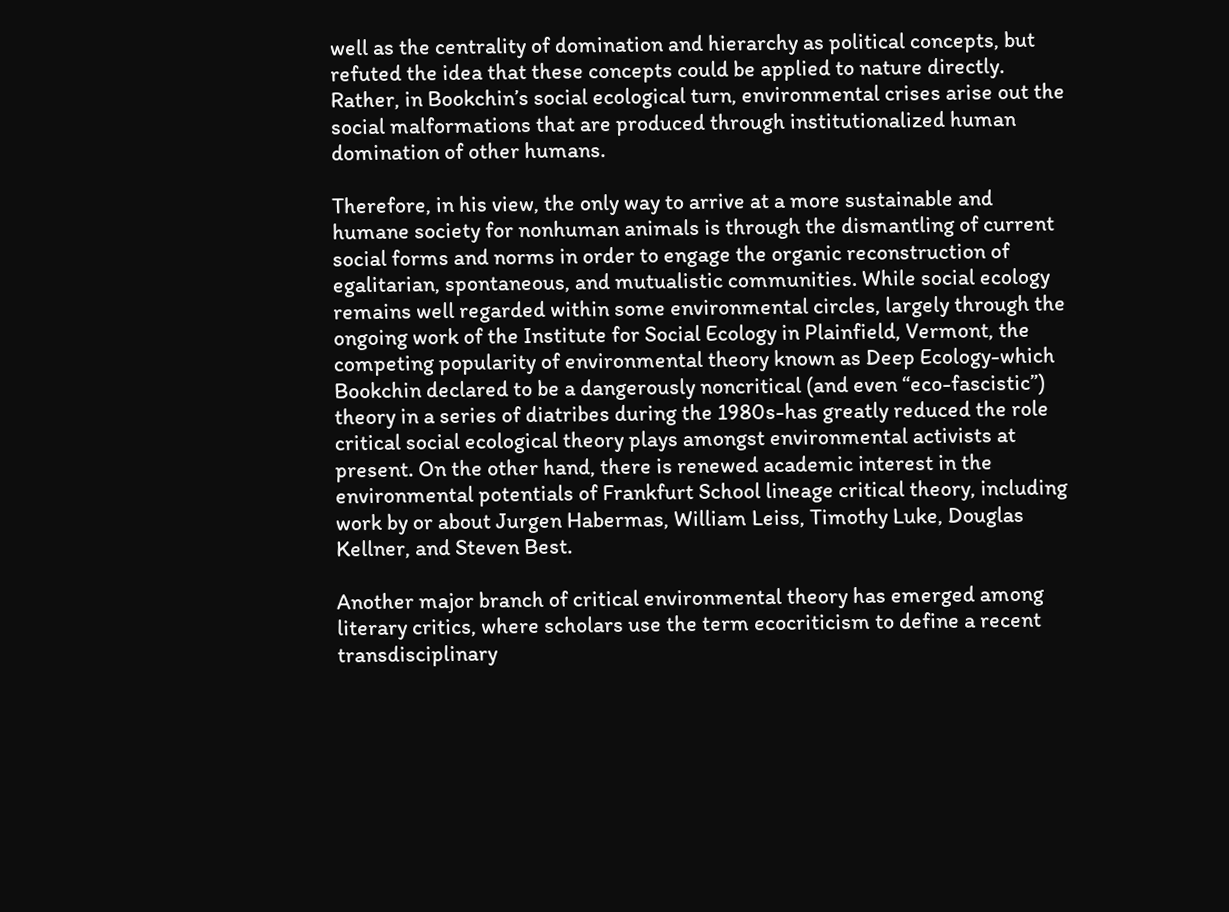well as the centrality of domination and hierarchy as political concepts, but refuted the idea that these concepts could be applied to nature directly. Rather, in Bookchin’s social ecological turn, environmental crises arise out the social malformations that are produced through institutionalized human domination of other humans.

Therefore, in his view, the only way to arrive at a more sustainable and humane society for nonhuman animals is through the dismantling of current social forms and norms in order to engage the organic reconstruction of egalitarian, spontaneous, and mutualistic communities. While social ecology remains well regarded within some environmental circles, largely through the ongoing work of the Institute for Social Ecology in Plainfield, Vermont, the competing popularity of environmental theory known as Deep Ecology-which Bookchin declared to be a dangerously noncritical (and even “eco-fascistic”) theory in a series of diatribes during the 1980s-has greatly reduced the role critical social ecological theory plays amongst environmental activists at present. On the other hand, there is renewed academic interest in the environmental potentials of Frankfurt School lineage critical theory, including work by or about Jurgen Habermas, William Leiss, Timothy Luke, Douglas Kellner, and Steven Best.

Another major branch of critical environmental theory has emerged among literary critics, where scholars use the term ecocriticism to define a recent transdisciplinary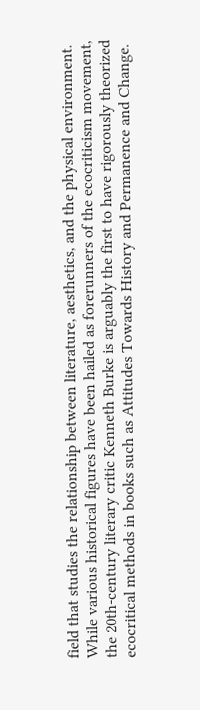field that studies the relationship between literature, aesthetics, and the physical environment. While various historical figures have been hailed as forerunners of the ecocriticism movement, the 20th-century literary critic Kenneth Burke is arguably the first to have rigorously theorized ecocritical methods in books such as Attitudes Towards History and Permanence and Change.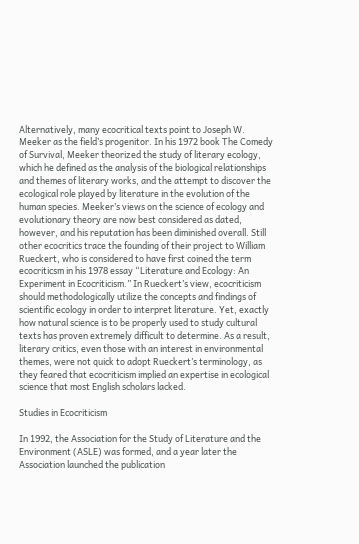Alternatively, many ecocritical texts point to Joseph W. Meeker as the field’s progenitor. In his 1972 book The Comedy of Survival, Meeker theorized the study of literary ecology, which he defined as the analysis of the biological relationships and themes of literary works, and the attempt to discover the ecological role played by literature in the evolution of the human species. Meeker’s views on the science of ecology and evolutionary theory are now best considered as dated, however, and his reputation has been diminished overall. Still other ecocritics trace the founding of their project to William Rueckert, who is considered to have first coined the term ecocriticsm in his 1978 essay “Literature and Ecology: An Experiment in Ecocriticism.” In Rueckert’s view, ecocriticism should methodologically utilize the concepts and findings of scientific ecology in order to interpret literature. Yet, exactly how natural science is to be properly used to study cultural texts has proven extremely difficult to determine. As a result, literary critics, even those with an interest in environmental themes, were not quick to adopt Rueckert’s terminology, as they feared that ecocriticism implied an expertise in ecological science that most English scholars lacked.

Studies in Ecocriticism

In 1992, the Association for the Study of Literature and the Environment (ASLE) was formed, and a year later the Association launched the publication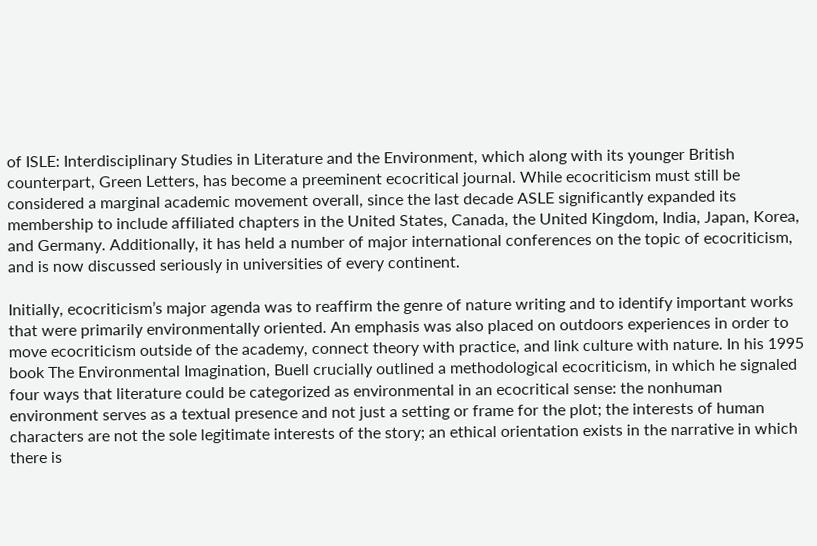of ISLE: Interdisciplinary Studies in Literature and the Environment, which along with its younger British counterpart, Green Letters, has become a preeminent ecocritical journal. While ecocriticism must still be considered a marginal academic movement overall, since the last decade ASLE significantly expanded its membership to include affiliated chapters in the United States, Canada, the United Kingdom, India, Japan, Korea, and Germany. Additionally, it has held a number of major international conferences on the topic of ecocriticism, and is now discussed seriously in universities of every continent.

Initially, ecocriticism’s major agenda was to reaffirm the genre of nature writing and to identify important works that were primarily environmentally oriented. An emphasis was also placed on outdoors experiences in order to move ecocriticism outside of the academy, connect theory with practice, and link culture with nature. In his 1995 book The Environmental Imagination, Buell crucially outlined a methodological ecocriticism, in which he signaled four ways that literature could be categorized as environmental in an ecocritical sense: the nonhuman environment serves as a textual presence and not just a setting or frame for the plot; the interests of human characters are not the sole legitimate interests of the story; an ethical orientation exists in the narrative in which there is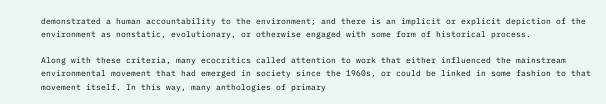demonstrated a human accountability to the environment; and there is an implicit or explicit depiction of the environment as nonstatic, evolutionary, or otherwise engaged with some form of historical process.

Along with these criteria, many ecocritics called attention to work that either influenced the mainstream environmental movement that had emerged in society since the 1960s, or could be linked in some fashion to that movement itself. In this way, many anthologies of primary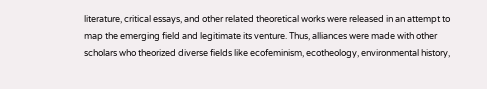literature, critical essays, and other related theoretical works were released in an attempt to map the emerging field and legitimate its venture. Thus, alliances were made with other scholars who theorized diverse fields like ecofeminism, ecotheology, environmental history,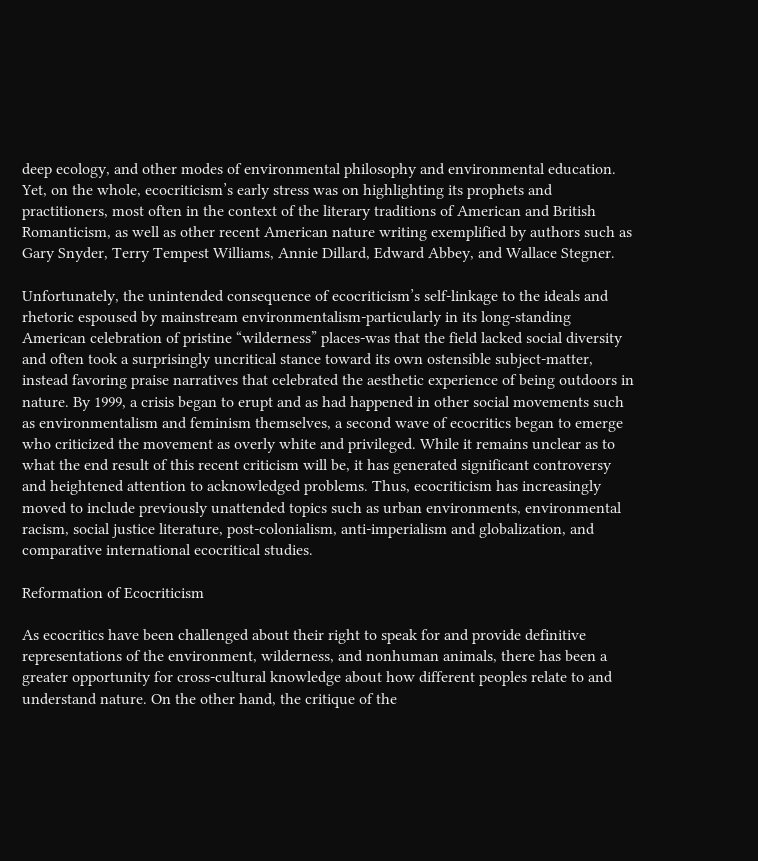deep ecology, and other modes of environmental philosophy and environmental education. Yet, on the whole, ecocriticism’s early stress was on highlighting its prophets and practitioners, most often in the context of the literary traditions of American and British Romanticism, as well as other recent American nature writing exemplified by authors such as Gary Snyder, Terry Tempest Williams, Annie Dillard, Edward Abbey, and Wallace Stegner.

Unfortunately, the unintended consequence of ecocriticism’s self-linkage to the ideals and rhetoric espoused by mainstream environmentalism-particularly in its long-standing American celebration of pristine “wilderness” places-was that the field lacked social diversity and often took a surprisingly uncritical stance toward its own ostensible subject-matter, instead favoring praise narratives that celebrated the aesthetic experience of being outdoors in nature. By 1999, a crisis began to erupt and as had happened in other social movements such as environmentalism and feminism themselves, a second wave of ecocritics began to emerge who criticized the movement as overly white and privileged. While it remains unclear as to what the end result of this recent criticism will be, it has generated significant controversy and heightened attention to acknowledged problems. Thus, ecocriticism has increasingly moved to include previously unattended topics such as urban environments, environmental racism, social justice literature, post-colonialism, anti-imperialism and globalization, and comparative international ecocritical studies.

Reformation of Ecocriticism

As ecocritics have been challenged about their right to speak for and provide definitive representations of the environment, wilderness, and nonhuman animals, there has been a greater opportunity for cross-cultural knowledge about how different peoples relate to and understand nature. On the other hand, the critique of the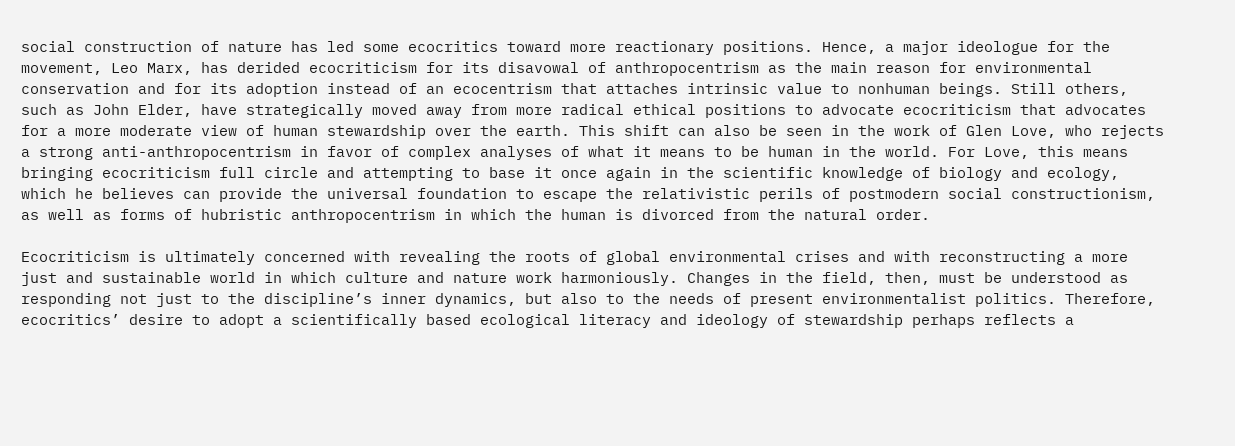social construction of nature has led some ecocritics toward more reactionary positions. Hence, a major ideologue for the movement, Leo Marx, has derided ecocriticism for its disavowal of anthropocentrism as the main reason for environmental conservation and for its adoption instead of an ecocentrism that attaches intrinsic value to nonhuman beings. Still others, such as John Elder, have strategically moved away from more radical ethical positions to advocate ecocriticism that advocates for a more moderate view of human stewardship over the earth. This shift can also be seen in the work of Glen Love, who rejects a strong anti-anthropocentrism in favor of complex analyses of what it means to be human in the world. For Love, this means bringing ecocriticism full circle and attempting to base it once again in the scientific knowledge of biology and ecology, which he believes can provide the universal foundation to escape the relativistic perils of postmodern social constructionism, as well as forms of hubristic anthropocentrism in which the human is divorced from the natural order.

Ecocriticism is ultimately concerned with revealing the roots of global environmental crises and with reconstructing a more just and sustainable world in which culture and nature work harmoniously. Changes in the field, then, must be understood as responding not just to the discipline’s inner dynamics, but also to the needs of present environmentalist politics. Therefore, ecocritics’ desire to adopt a scientifically based ecological literacy and ideology of stewardship perhaps reflects a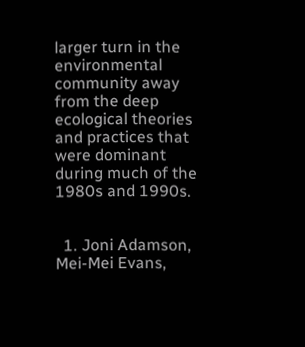larger turn in the environmental community away from the deep ecological theories and practices that were dominant during much of the 1980s and 1990s.


  1. Joni Adamson, Mei-Mei Evans,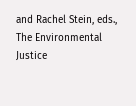and Rachel Stein, eds., The Environmental Justice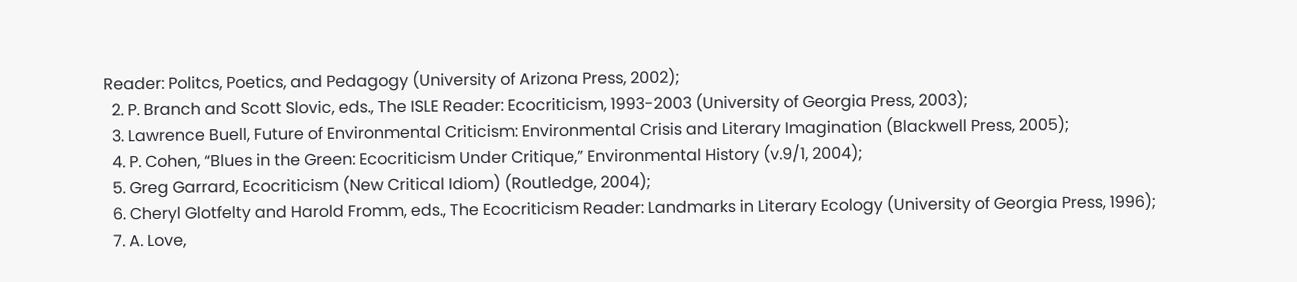Reader: Politcs, Poetics, and Pedagogy (University of Arizona Press, 2002);
  2. P. Branch and Scott Slovic, eds., The ISLE Reader: Ecocriticism, 1993-2003 (University of Georgia Press, 2003);
  3. Lawrence Buell, Future of Environmental Criticism: Environmental Crisis and Literary Imagination (Blackwell Press, 2005);
  4. P. Cohen, “Blues in the Green: Ecocriticism Under Critique,” Environmental History (v.9/1, 2004);
  5. Greg Garrard, Ecocriticism (New Critical Idiom) (Routledge, 2004);
  6. Cheryl Glotfelty and Harold Fromm, eds., The Ecocriticism Reader: Landmarks in Literary Ecology (University of Georgia Press, 1996);
  7. A. Love,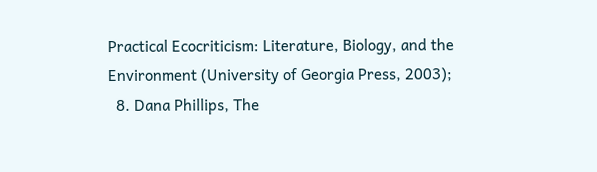Practical Ecocriticism: Literature, Biology, and the Environment (University of Georgia Press, 2003);
  8. Dana Phillips, The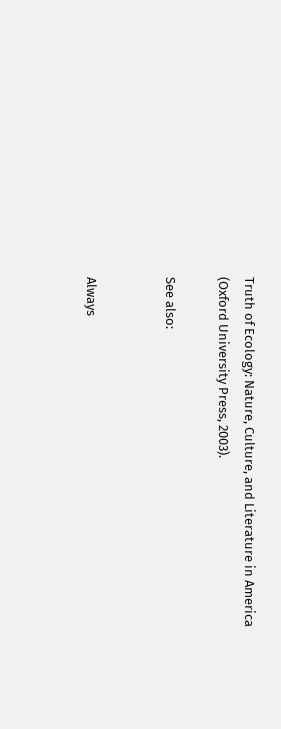Truth of Ecology: Nature, Culture, and Literature in America (Oxford University Press, 2003).

See also:


Always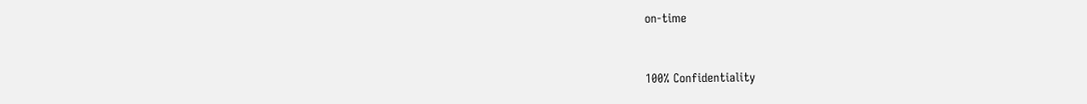on-time


100% Confidentiality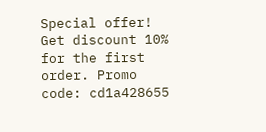Special offer! Get discount 10% for the first order. Promo code: cd1a428655